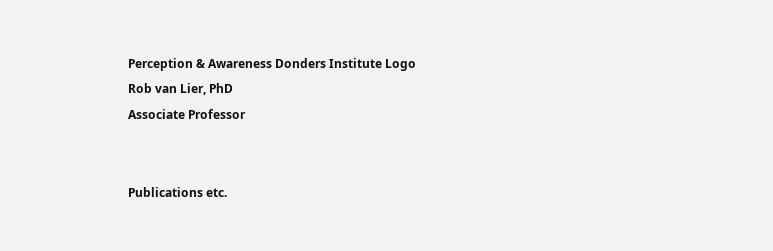Perception & Awareness Donders Institute Logo
Rob van Lier, PhD
Associate Professor


Publications etc.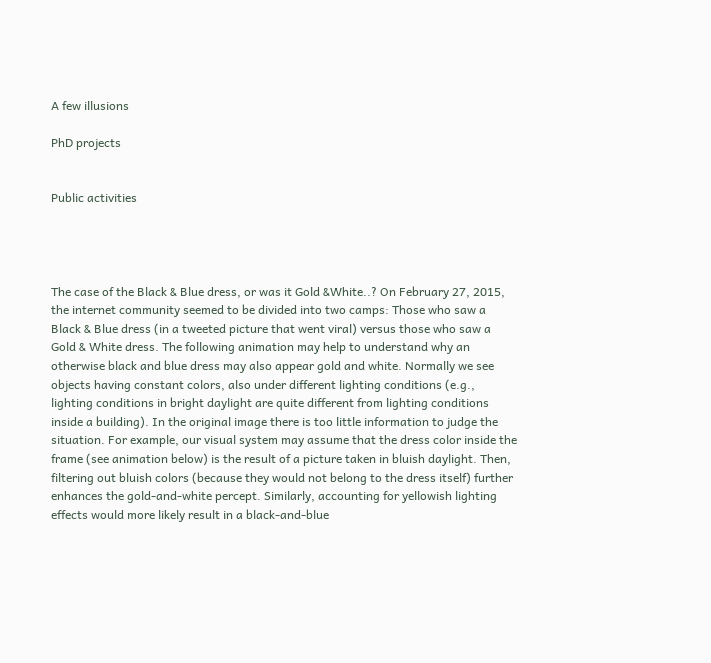A few illusions

PhD projects


Public activities




The case of the Black & Blue dress, or was it Gold &White..? On February 27, 2015, the internet community seemed to be divided into two camps: Those who saw a Black & Blue dress (in a tweeted picture that went viral) versus those who saw a Gold & White dress. The following animation may help to understand why an otherwise black and blue dress may also appear gold and white. Normally we see objects having constant colors, also under different lighting conditions (e.g., lighting conditions in bright daylight are quite different from lighting conditions inside a building). In the original image there is too little information to judge the situation. For example, our visual system may assume that the dress color inside the frame (see animation below) is the result of a picture taken in bluish daylight. Then, filtering out bluish colors (because they would not belong to the dress itself) further enhances the gold-and-white percept. Similarly, accounting for yellowish lighting effects would more likely result in a black-and-blue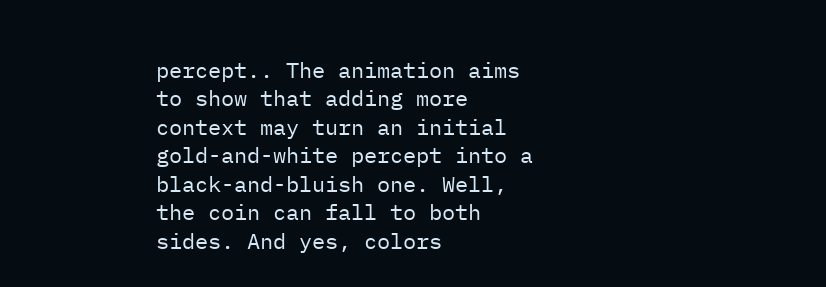percept.. The animation aims to show that adding more context may turn an initial gold-and-white percept into a black-and-bluish one. Well, the coin can fall to both sides. And yes, colors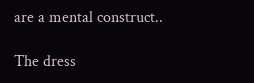are a mental construct..

The dress